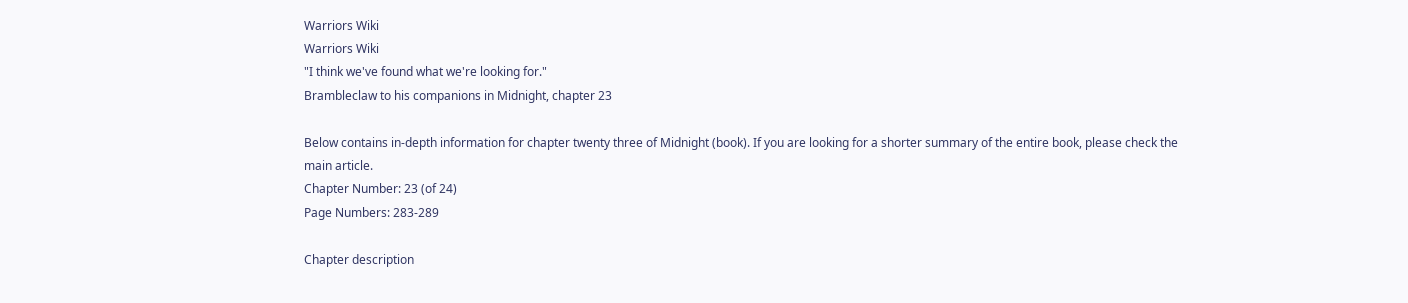Warriors Wiki
Warriors Wiki
"I think we've found what we're looking for."
Brambleclaw to his companions in Midnight, chapter 23

Below contains in-depth information for chapter twenty three of Midnight (book). If you are looking for a shorter summary of the entire book, please check the main article.
Chapter Number: 23 (of 24)
Page Numbers: 283-289

Chapter description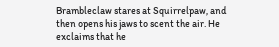Brambleclaw stares at Squirrelpaw, and then opens his jaws to scent the air. He exclaims that he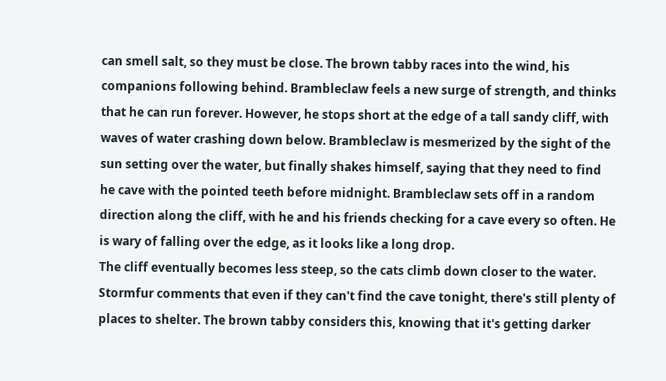can smell salt, so they must be close. The brown tabby races into the wind, his companions following behind. Brambleclaw feels a new surge of strength, and thinks that he can run forever. However, he stops short at the edge of a tall sandy cliff, with waves of water crashing down below. Brambleclaw is mesmerized by the sight of the sun setting over the water, but finally shakes himself, saying that they need to find he cave with the pointed teeth before midnight. Brambleclaw sets off in a random direction along the cliff, with he and his friends checking for a cave every so often. He is wary of falling over the edge, as it looks like a long drop.
The cliff eventually becomes less steep, so the cats climb down closer to the water. Stormfur comments that even if they can't find the cave tonight, there's still plenty of places to shelter. The brown tabby considers this, knowing that it's getting darker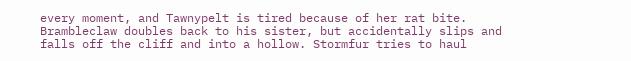every moment, and Tawnypelt is tired because of her rat bite. Brambleclaw doubles back to his sister, but accidentally slips and falls off the cliff and into a hollow. Stormfur tries to haul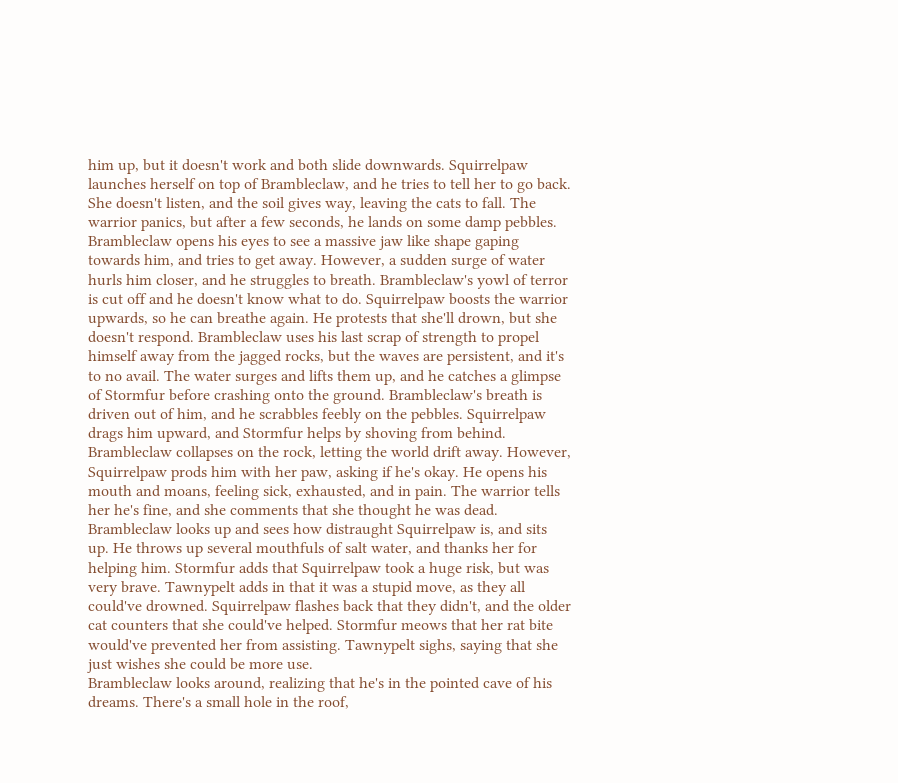him up, but it doesn't work and both slide downwards. Squirrelpaw launches herself on top of Brambleclaw, and he tries to tell her to go back. She doesn't listen, and the soil gives way, leaving the cats to fall. The warrior panics, but after a few seconds, he lands on some damp pebbles.
Brambleclaw opens his eyes to see a massive jaw like shape gaping towards him, and tries to get away. However, a sudden surge of water hurls him closer, and he struggles to breath. Brambleclaw's yowl of terror is cut off and he doesn't know what to do. Squirrelpaw boosts the warrior upwards, so he can breathe again. He protests that she'll drown, but she doesn't respond. Brambleclaw uses his last scrap of strength to propel himself away from the jagged rocks, but the waves are persistent, and it's to no avail. The water surges and lifts them up, and he catches a glimpse of Stormfur before crashing onto the ground. Brambleclaw's breath is driven out of him, and he scrabbles feebly on the pebbles. Squirrelpaw drags him upward, and Stormfur helps by shoving from behind.
Brambleclaw collapses on the rock, letting the world drift away. However, Squirrelpaw prods him with her paw, asking if he's okay. He opens his mouth and moans, feeling sick, exhausted, and in pain. The warrior tells her he's fine, and she comments that she thought he was dead. Brambleclaw looks up and sees how distraught Squirrelpaw is, and sits up. He throws up several mouthfuls of salt water, and thanks her for helping him. Stormfur adds that Squirrelpaw took a huge risk, but was very brave. Tawnypelt adds in that it was a stupid move, as they all could've drowned. Squirrelpaw flashes back that they didn't, and the older cat counters that she could've helped. Stormfur meows that her rat bite would've prevented her from assisting. Tawnypelt sighs, saying that she just wishes she could be more use.
Brambleclaw looks around, realizing that he's in the pointed cave of his dreams. There's a small hole in the roof,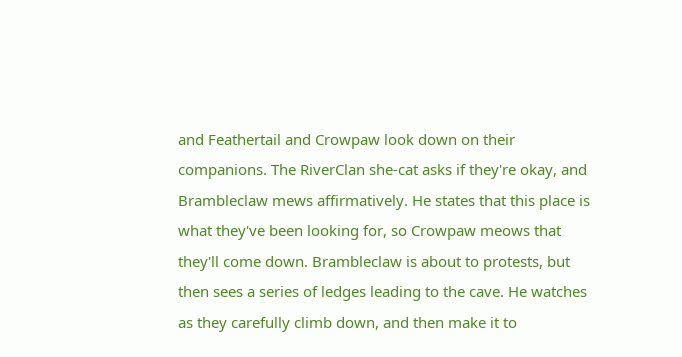and Feathertail and Crowpaw look down on their companions. The RiverClan she-cat asks if they're okay, and Brambleclaw mews affirmatively. He states that this place is what they've been looking for, so Crowpaw meows that they'll come down. Brambleclaw is about to protests, but then sees a series of ledges leading to the cave. He watches as they carefully climb down, and then make it to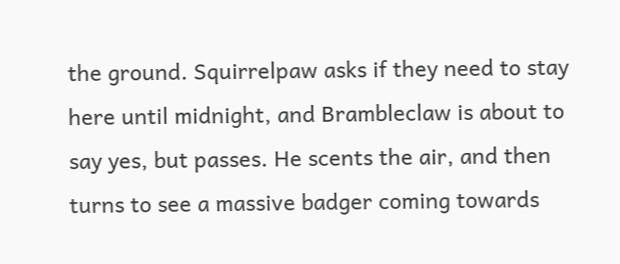the ground. Squirrelpaw asks if they need to stay here until midnight, and Brambleclaw is about to say yes, but passes. He scents the air, and then turns to see a massive badger coming towards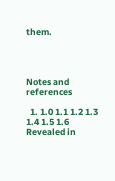them.




Notes and references

  1. 1.0 1.1 1.2 1.3 1.4 1.5 1.6 Revealed in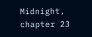Midnight, chapter 23